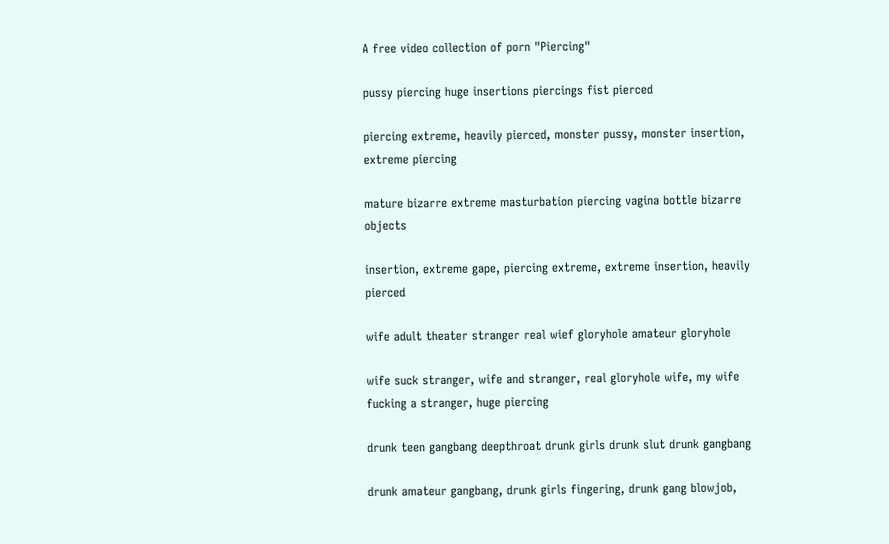A free video collection of porn "Piercing"

pussy piercing huge insertions piercings fist pierced

piercing extreme, heavily pierced, monster pussy, monster insertion, extreme piercing

mature bizarre extreme masturbation piercing vagina bottle bizarre objects

insertion, extreme gape, piercing extreme, extreme insertion, heavily pierced

wife adult theater stranger real wief gloryhole amateur gloryhole

wife suck stranger, wife and stranger, real gloryhole wife, my wife fucking a stranger, huge piercing

drunk teen gangbang deepthroat drunk girls drunk slut drunk gangbang

drunk amateur gangbang, drunk girls fingering, drunk gang blowjob,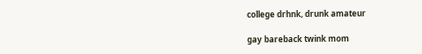college drhnk, drunk amateur

gay bareback twink mom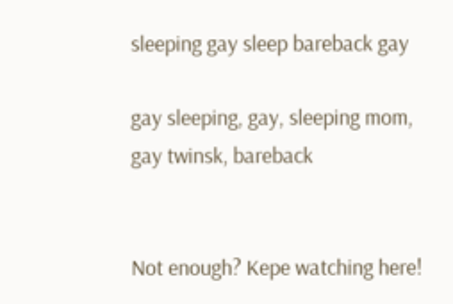sleeping gay sleep bareback gay

gay sleeping, gay, sleeping mom, gay twinsk, bareback


Not enough? Kepe watching here!